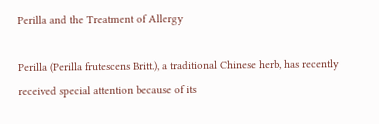Perilla and the Treatment of Allergy

Perilla (Perilla frutescens Britt.), a traditional Chinese herb, has recently received special attention because of its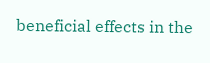beneficial effects in the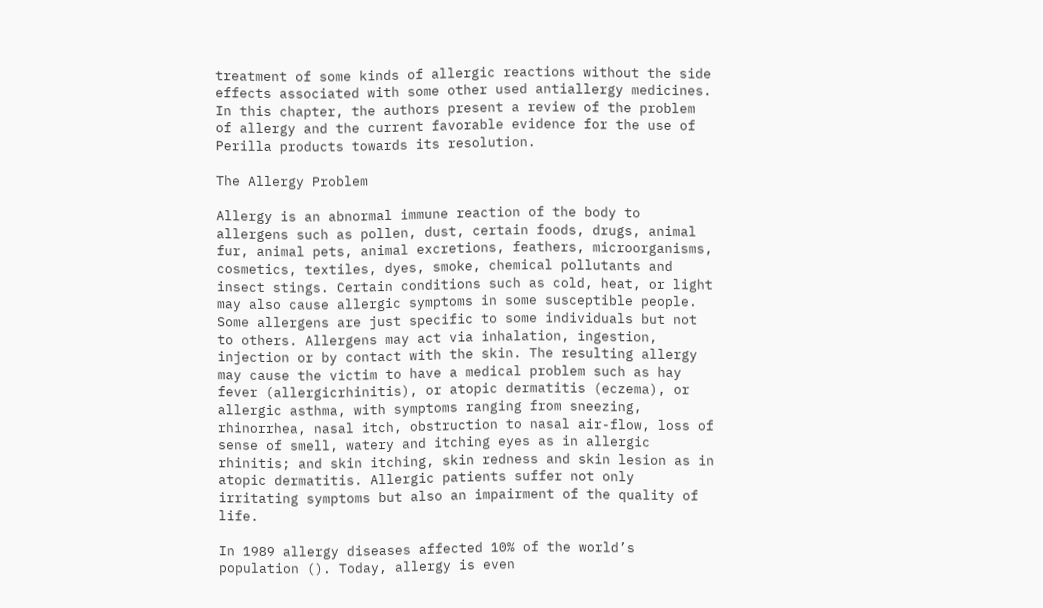treatment of some kinds of allergic reactions without the side effects associated with some other used antiallergy medicines. In this chapter, the authors present a review of the problem of allergy and the current favorable evidence for the use of Perilla products towards its resolution.

The Allergy Problem

Allergy is an abnormal immune reaction of the body to allergens such as pollen, dust, certain foods, drugs, animal fur, animal pets, animal excretions, feathers, microorganisms, cosmetics, textiles, dyes, smoke, chemical pollutants and insect stings. Certain conditions such as cold, heat, or light may also cause allergic symptoms in some susceptible people. Some allergens are just specific to some individuals but not to others. Allergens may act via inhalation, ingestion, injection or by contact with the skin. The resulting allergy may cause the victim to have a medical problem such as hay fever (allergicrhinitis), or atopic dermatitis (eczema), or allergic asthma, with symptoms ranging from sneezing, rhinorrhea, nasal itch, obstruction to nasal air-flow, loss of sense of smell, watery and itching eyes as in allergic rhinitis; and skin itching, skin redness and skin lesion as in atopic dermatitis. Allergic patients suffer not only irritating symptoms but also an impairment of the quality of life.

In 1989 allergy diseases affected 10% of the world’s population (). Today, allergy is even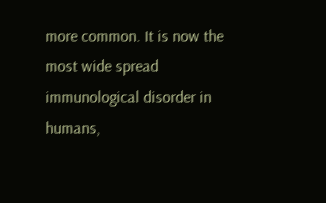more common. It is now the most wide spread immunological disorder in humans,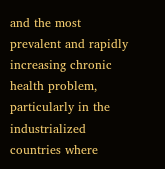and the most prevalent and rapidly increasing chronic health problem, particularly in the industrialized countries where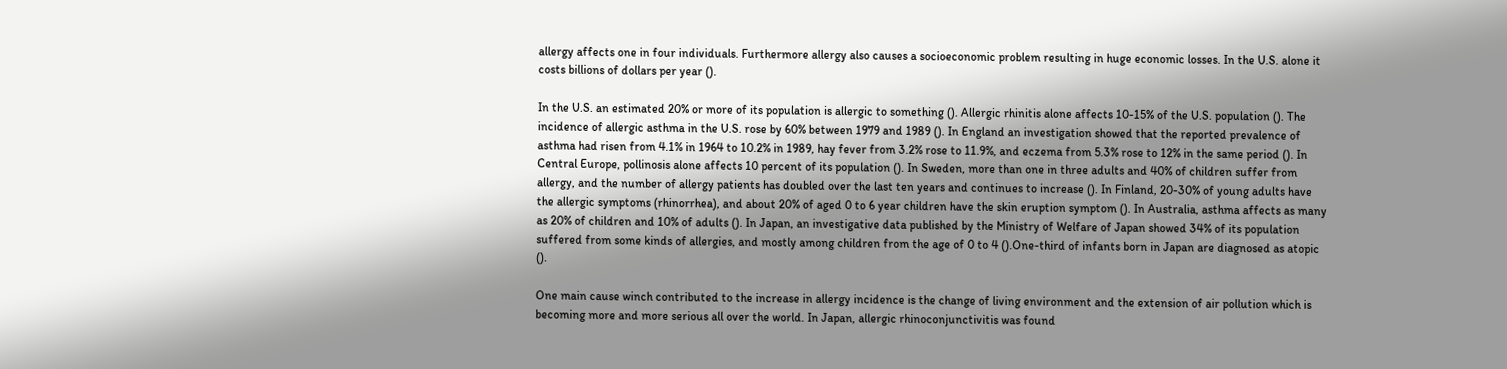allergy affects one in four individuals. Furthermore allergy also causes a socioeconomic problem resulting in huge economic losses. In the U.S. alone it costs billions of dollars per year ().

In the U.S. an estimated 20% or more of its population is allergic to something (). Allergic rhinitis alone affects 10-15% of the U.S. population (). The incidence of allergic asthma in the U.S. rose by 60% between 1979 and 1989 (). In England an investigation showed that the reported prevalence of asthma had risen from 4.1% in 1964 to 10.2% in 1989, hay fever from 3.2% rose to 11.9%, and eczema from 5.3% rose to 12% in the same period (). In Central Europe, pollinosis alone affects 10 percent of its population (). In Sweden, more than one in three adults and 40% of children suffer from allergy, and the number of allergy patients has doubled over the last ten years and continues to increase (). In Finland, 20-30% of young adults have the allergic symptoms (rhinorrhea), and about 20% of aged 0 to 6 year children have the skin eruption symptom (). In Australia, asthma affects as many as 20% of children and 10% of adults (). In Japan, an investigative data published by the Ministry of Welfare of Japan showed 34% of its population suffered from some kinds of allergies, and mostly among children from the age of 0 to 4 ().One-third of infants born in Japan are diagnosed as atopic ().

One main cause winch contributed to the increase in allergy incidence is the change of living environment and the extension of air pollution which is becoming more and more serious all over the world. In Japan, allergic rhinoconjunctivitis was found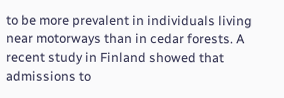to be more prevalent in individuals living near motorways than in cedar forests. A recent study in Finland showed that admissions to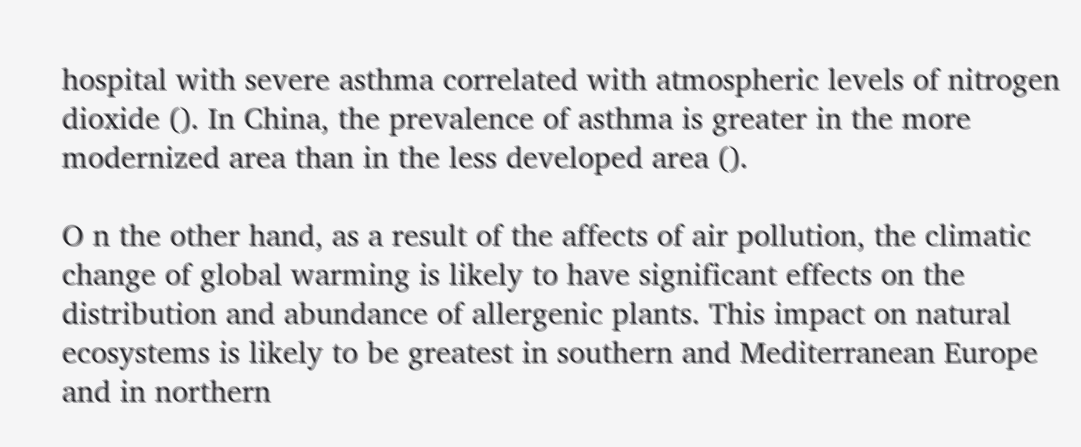hospital with severe asthma correlated with atmospheric levels of nitrogen dioxide (). In China, the prevalence of asthma is greater in the more modernized area than in the less developed area ().

O n the other hand, as a result of the affects of air pollution, the climatic change of global warming is likely to have significant effects on the distribution and abundance of allergenic plants. This impact on natural ecosystems is likely to be greatest in southern and Mediterranean Europe and in northern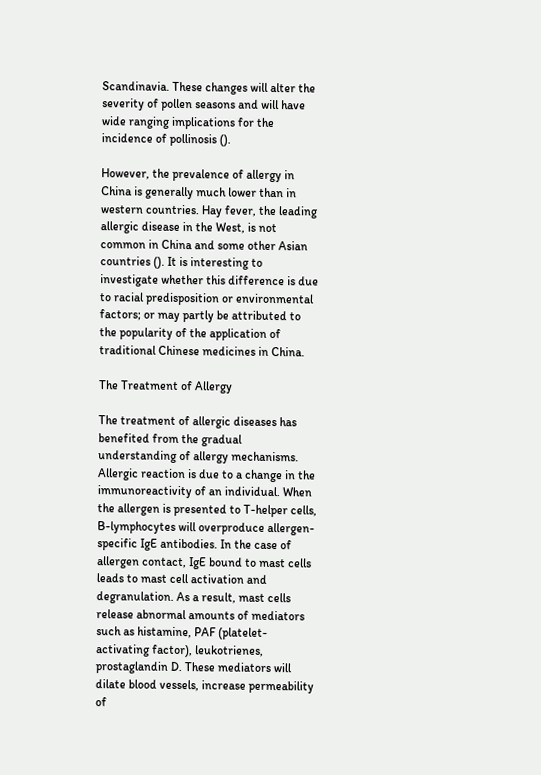Scandinavia. These changes will alter the severity of pollen seasons and will have wide ranging implications for the incidence of pollinosis ().

However, the prevalence of allergy in China is generally much lower than in western countries. Hay fever, the leading allergic disease in the West, is not common in China and some other Asian countries (). It is interesting to investigate whether this difference is due to racial predisposition or environmental factors; or may partly be attributed to the popularity of the application of traditional Chinese medicines in China.

The Treatment of Allergy

The treatment of allergic diseases has benefited from the gradual understanding of allergy mechanisms. Allergic reaction is due to a change in the immunoreactivity of an individual. When the allergen is presented to T-helper cells, B-lymphocytes will overproduce allergen-specific IgE antibodies. In the case of allergen contact, IgE bound to mast cells leads to mast cell activation and degranulation. As a result, mast cells release abnormal amounts of mediators such as histamine, PAF (platelet-activating factor), leukotrienes, prostaglandin D. These mediators will dilate blood vessels, increase permeability of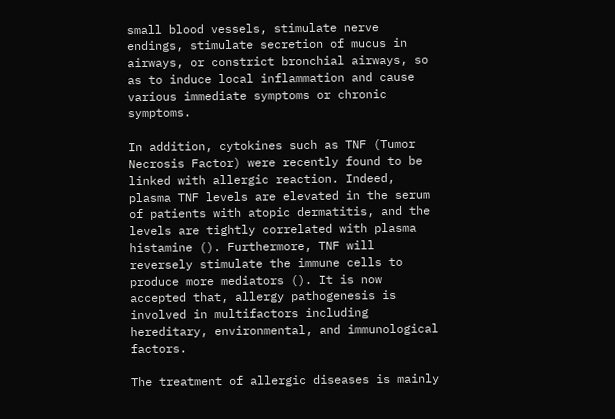small blood vessels, stimulate nerve endings, stimulate secretion of mucus in airways, or constrict bronchial airways, so as to induce local inflammation and cause various immediate symptoms or chronic symptoms.

In addition, cytokines such as TNF (Tumor Necrosis Factor) were recently found to be linked with allergic reaction. Indeed, plasma TNF levels are elevated in the serum of patients with atopic dermatitis, and the levels are tightly correlated with plasma histamine (). Furthermore, TNF will reversely stimulate the immune cells to produce more mediators (). It is now accepted that, allergy pathogenesis is involved in multifactors including hereditary, environmental, and immunological factors.

The treatment of allergic diseases is mainly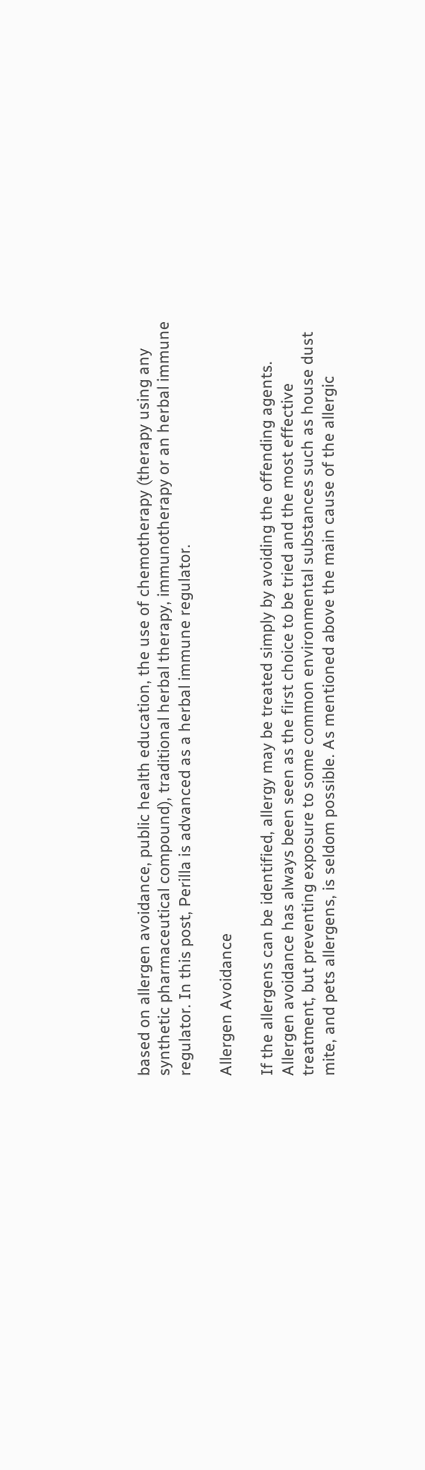based on allergen avoidance, public health education, the use of chemotherapy (therapy using any synthetic pharmaceutical compound), traditional herbal therapy, immunotherapy or an herbal immune regulator. In this post, Perilla is advanced as a herbal immune regulator.

Allergen Avoidance

If the allergens can be identified, allergy may be treated simply by avoiding the offending agents. Allergen avoidance has always been seen as the first choice to be tried and the most effective treatment, but preventing exposure to some common environmental substances such as house dust mite, and pets allergens, is seldom possible. As mentioned above the main cause of the allergic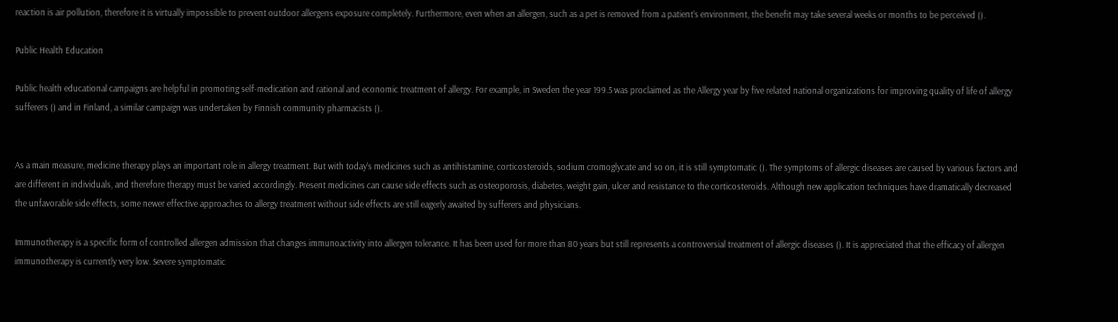reaction is air pollution, therefore it is virtually impossible to prevent outdoor allergens exposure completely. Furthermore, even when an allergen, such as a pet is removed from a patient’s environment, the benefit may take several weeks or months to be perceived ().

Public Health Education

Public health educational campaigns are helpful in promoting self-medication and rational and economic treatment of allergy. For example, in Sweden the year 199.5 was proclaimed as the Allergy year by five related national organizations for improving quality of life of allergy sufferers () and in Finland, a similar campaign was undertaken by Finnish community pharmacists ().


As a main measure, medicine therapy plays an important role in allergy treatment. But with today’s medicines such as antihistamine, corticosteroids, sodium cromoglycate and so on, it is still symptomatic (). The symptoms of allergic diseases are caused by various factors and are different in individuals, and therefore therapy must be varied accordingly. Present medicines can cause side effects such as osteoporosis, diabetes, weight gain, ulcer and resistance to the corticosteroids. Although new application techniques have dramatically decreased the unfavorable side effects, some newer effective approaches to allergy treatment without side effects are still eagerly awaited by sufferers and physicians.

Immunotherapy is a specific form of controlled allergen admission that changes immunoactivity into allergen tolerance. It has been used for more than 80 years but still represents a controversial treatment of allergic diseases (). It is appreciated that the efficacy of allergen immunotherapy is currently very low. Severe symptomatic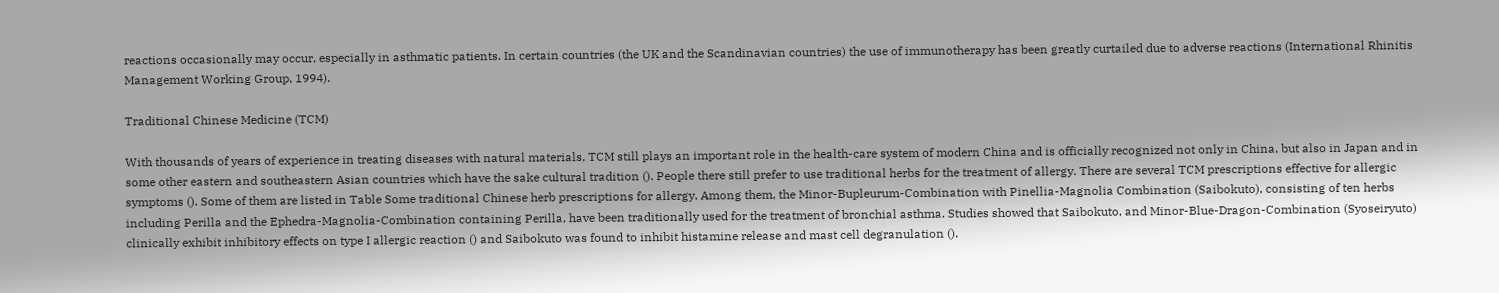reactions occasionally may occur, especially in asthmatic patients. In certain countries (the UK and the Scandinavian countries) the use of immunotherapy has been greatly curtailed due to adverse reactions (International Rhinitis Management Working Group, 1994).

Traditional Chinese Medicine (TCM)

With thousands of years of experience in treating diseases with natural materials, TCM still plays an important role in the health-care system of modern China and is officially recognized not only in China, but also in Japan and in some other eastern and southeastern Asian countries which have the sake cultural tradition (). People there still prefer to use traditional herbs for the treatment of allergy. There are several TCM prescriptions effective for allergic symptoms (). Some of them are listed in Table Some traditional Chinese herb prescriptions for allergy. Among them, the Minor-Bupleurum-Combination with Pinellia-Magnolia Combination (Saibokuto), consisting of ten herbs including Perilla and the Ephedra-Magnolia-Combination containing Perilla, have been traditionally used for the treatment of bronchial asthma. Studies showed that Saibokuto, and Minor-Blue-Dragon-Combination (Syoseiryuto) clinically exhibit inhibitory effects on type I allergic reaction () and Saibokuto was found to inhibit histamine release and mast cell degranulation ().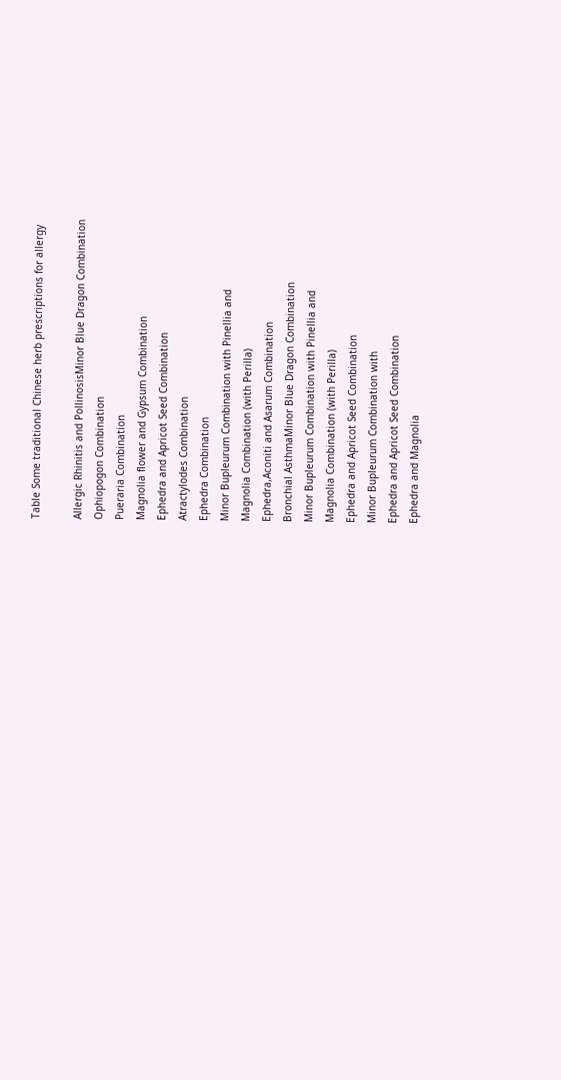Table Some traditional Chinese herb prescriptions for allergy

Allergic Rhinitis and PollinosisMinor Blue Dragon Combination
Ophiopogon Combination
Pueraria Combination
Magnolia flower and Gypsum Combination
Ephedra and Apricot Seed Combination
Atractylodes Combination
Ephedra Combination
Minor Bupleurum Combination with Pinellia and
Magnolia Combination (with Perilla)
Ephedra,Aconiti and Asarum Combination
Bronchial AsthmaMinor Blue Dragon Combination
Minor Bupleurum Combination with Pinellia and
Magnolia Combination (with Perilla)
Ephedra and Apricot Seed Combination
Minor Bupleurum Combination with
Ephedra and Apricot Seed Combination
Ephedra and Magnolia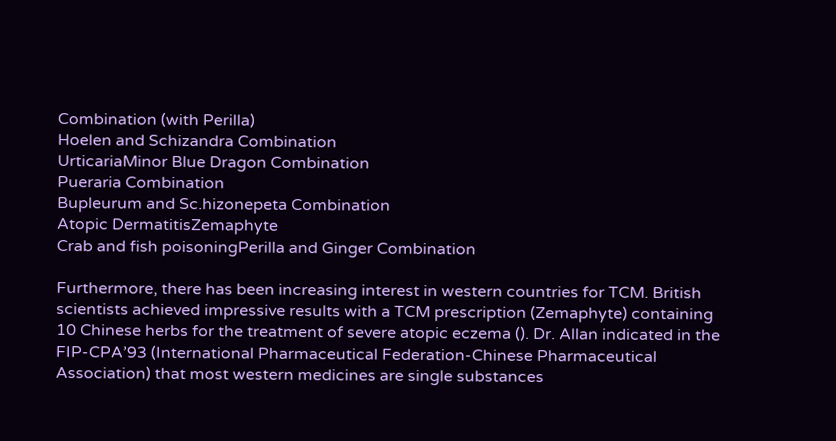Combination (with Perilla)
Hoelen and Schizandra Combination
UrticariaMinor Blue Dragon Combination
Pueraria Combination
Bupleurum and Sc.hizonepeta Combination
Atopic DermatitisZemaphyte
Crab and fish poisoningPerilla and Ginger Combination

Furthermore, there has been increasing interest in western countries for TCM. British scientists achieved impressive results with a TCM prescription (Zemaphyte) containing 10 Chinese herbs for the treatment of severe atopic eczema (). Dr. Allan indicated in the FIP-CPA’93 (International Pharmaceutical Federation-Chinese Pharmaceutical Association) that most western medicines are single substances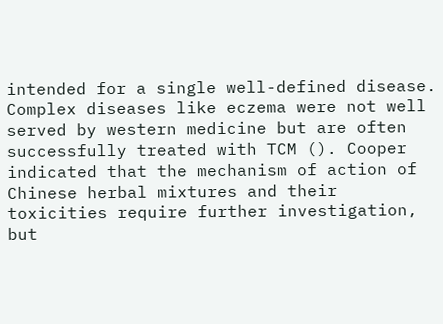intended for a single well-defined disease. Complex diseases like eczema were not well served by western medicine but are often successfully treated with TCM (). Cooper indicated that the mechanism of action of Chinese herbal mixtures and their toxicities require further investigation, but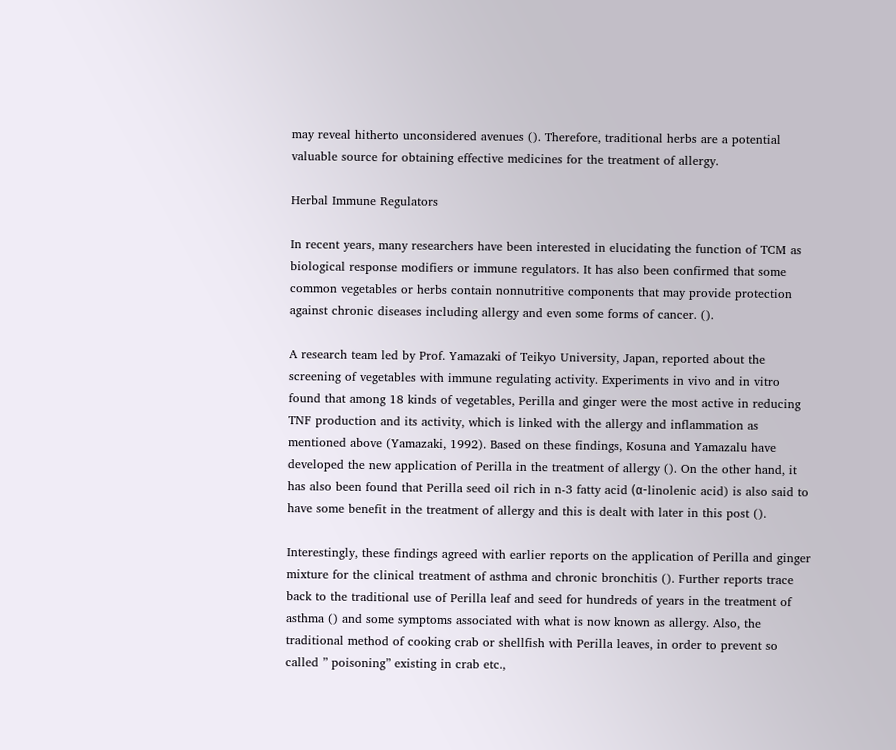may reveal hitherto unconsidered avenues (). Therefore, traditional herbs are a potential valuable source for obtaining effective medicines for the treatment of allergy.

Herbal Immune Regulators

In recent years, many researchers have been interested in elucidating the function of TCM as biological response modifiers or immune regulators. It has also been confirmed that some common vegetables or herbs contain nonnutritive components that may provide protection against chronic diseases including allergy and even some forms of cancer. ().

A research team led by Prof. Yamazaki of Teikyo University, Japan, reported about the screening of vegetables with immune regulating activity. Experiments in vivo and in vitro found that among 18 kinds of vegetables, Perilla and ginger were the most active in reducing TNF production and its activity, which is linked with the allergy and inflammation as mentioned above (Yamazaki, 1992). Based on these findings, Kosuna and Yamazalu have developed the new application of Perilla in the treatment of allergy (). On the other hand, it has also been found that Perilla seed oil rich in n-3 fatty acid (α-linolenic acid) is also said to have some benefit in the treatment of allergy and this is dealt with later in this post ().

Interestingly, these findings agreed with earlier reports on the application of Perilla and ginger mixture for the clinical treatment of asthma and chronic bronchitis (). Further reports trace back to the traditional use of Perilla leaf and seed for hundreds of years in the treatment of asthma () and some symptoms associated with what is now known as allergy. Also, the traditional method of cooking crab or shellfish with Perilla leaves, in order to prevent so called ” poisoning” existing in crab etc.,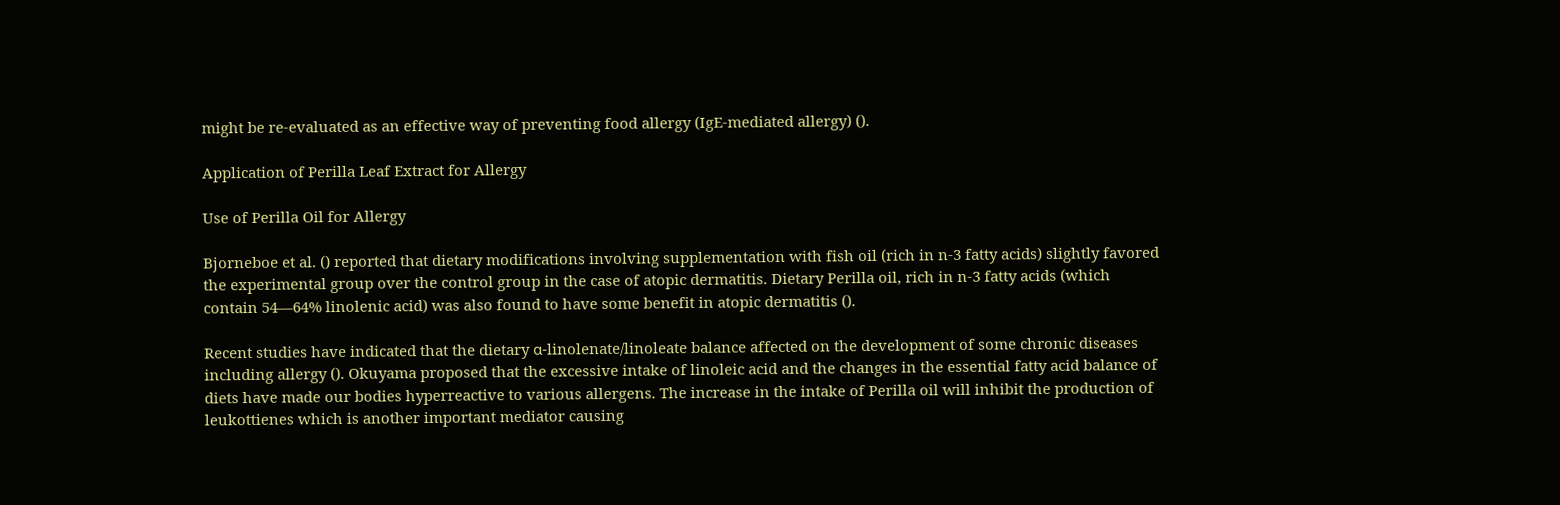might be re-evaluated as an effective way of preventing food allergy (IgE-mediated allergy) ().

Application of Perilla Leaf Extract for Allergy

Use of Perilla Oil for Allergy

Bjorneboe et al. () reported that dietary modifications involving supplementation with fish oil (rich in n-3 fatty acids) slightly favored the experimental group over the control group in the case of atopic dermatitis. Dietary Perilla oil, rich in n-3 fatty acids (which contain 54—64% linolenic acid) was also found to have some benefit in atopic dermatitis ().

Recent studies have indicated that the dietary α-linolenate/linoleate balance affected on the development of some chronic diseases including allergy (). Okuyama proposed that the excessive intake of linoleic acid and the changes in the essential fatty acid balance of diets have made our bodies hyperreactive to various allergens. The increase in the intake of Perilla oil will inhibit the production of leukottienes which is another important mediator causing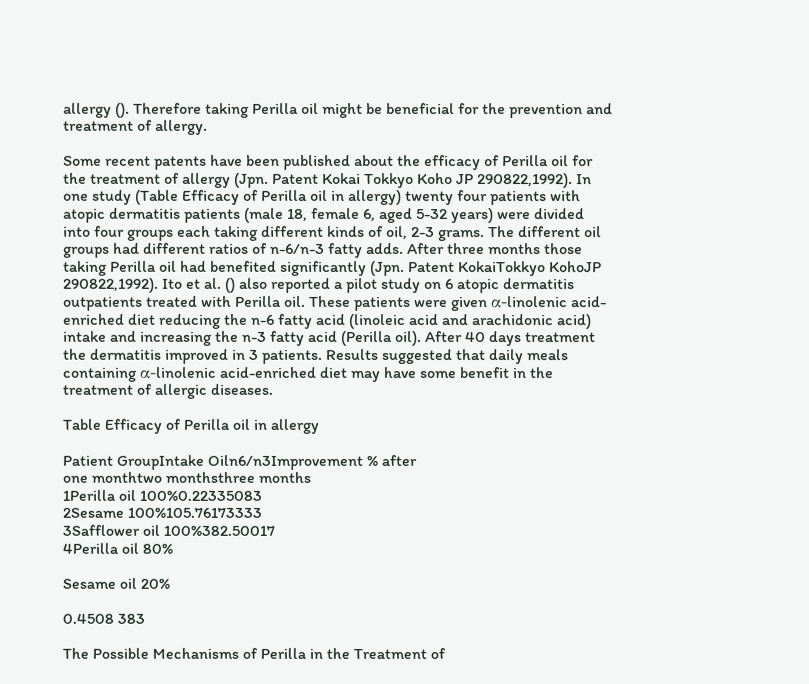allergy (). Therefore taking Perilla oil might be beneficial for the prevention and treatment of allergy.

Some recent patents have been published about the efficacy of Perilla oil for the treatment of allergy (Jpn. Patent Kokai Tokkyo Koho JP 290822,1992). In one study (Table Efficacy of Perilla oil in allergy) twenty four patients with atopic dermatitis patients (male 18, female 6, aged 5-32 years) were divided into four groups each taking different kinds of oil, 2-3 grams. The different oil groups had different ratios of n-6/n-3 fatty adds. After three months those taking Perilla oil had benefited significantly (Jpn. Patent KokaiTokkyo KohoJP 290822,1992). Ito et al. () also reported a pilot study on 6 atopic dermatitis outpatients treated with Perilla oil. These patients were given α-linolenic acid-enriched diet reducing the n-6 fatty acid (linoleic acid and arachidonic acid) intake and increasing the n-3 fatty acid (Perilla oil). After 40 days treatment the dermatitis improved in 3 patients. Results suggested that daily meals containing α-linolenic acid-enriched diet may have some benefit in the treatment of allergic diseases.

Table Efficacy of Perilla oil in allergy

Patient GroupIntake Oiln6/n3Improvement % after
one monthtwo monthsthree months
1Perilla oil 100%0.22335083
2Sesame 100%105.76173333
3Safflower oil 100%382.50017
4Perilla oil 80%

Sesame oil 20%

0.4508 383

The Possible Mechanisms of Perilla in the Treatment of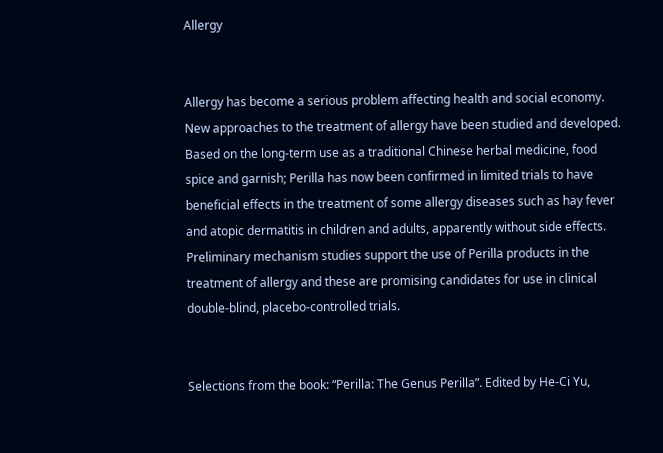Allergy


Allergy has become a serious problem affecting health and social economy. New approaches to the treatment of allergy have been studied and developed. Based on the long-term use as a traditional Chinese herbal medicine, food spice and garnish; Perilla has now been confirmed in limited trials to have beneficial effects in the treatment of some allergy diseases such as hay fever and atopic dermatitis in children and adults, apparently without side effects. Preliminary mechanism studies support the use of Perilla products in the treatment of allergy and these are promising candidates for use in clinical double-blind, placebo-controlled trials.


Selections from the book: “Perilla: The Genus Perilla”. Edited by He-Ci Yu,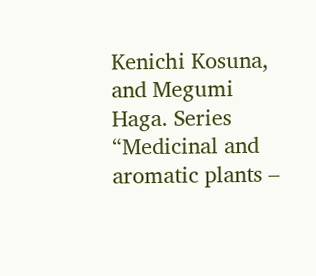Kenichi Kosuna, and Megumi Haga. Series “Medicinal and aromatic plants –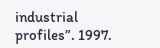industrial profiles”. 1997.